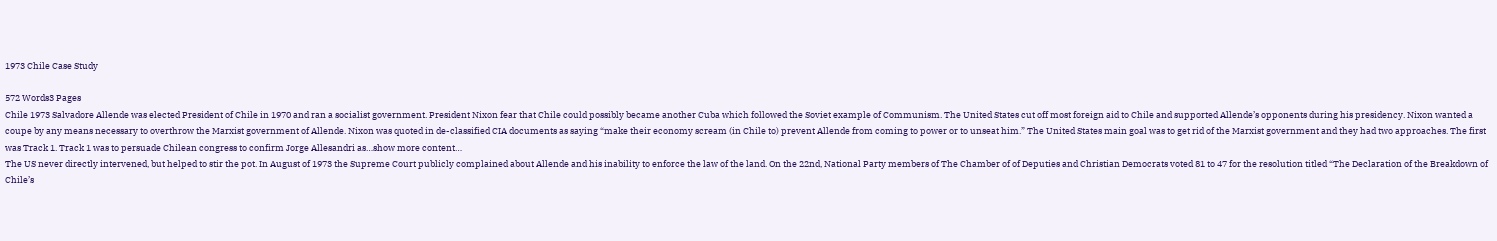1973 Chile Case Study

572 Words3 Pages
Chile 1973 Salvadore Allende was elected President of Chile in 1970 and ran a socialist government. President Nixon fear that Chile could possibly became another Cuba which followed the Soviet example of Communism. The United States cut off most foreign aid to Chile and supported Allende’s opponents during his presidency. Nixon wanted a coupe by any means necessary to overthrow the Marxist government of Allende. Nixon was quoted in de-classified CIA documents as saying “make their economy scream (in Chile to) prevent Allende from coming to power or to unseat him.” The United States main goal was to get rid of the Marxist government and they had two approaches. The first was Track 1. Track 1 was to persuade Chilean congress to confirm Jorge Allesandri as…show more content…
The US never directly intervened, but helped to stir the pot. In August of 1973 the Supreme Court publicly complained about Allende and his inability to enforce the law of the land. On the 22nd, National Party members of The Chamber of of Deputies and Christian Democrats voted 81 to 47 for the resolution titled “The Declaration of the Breakdown of Chile’s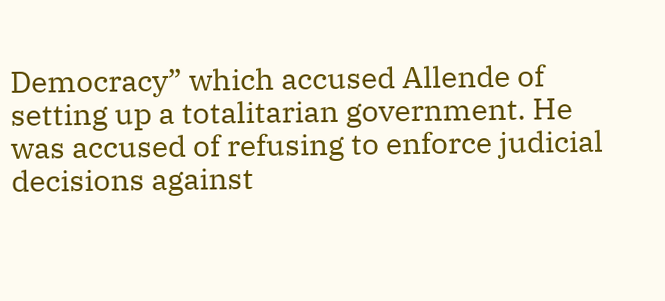Democracy” which accused Allende of setting up a totalitarian government. He was accused of refusing to enforce judicial decisions against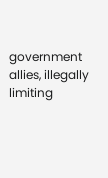government allies, illegally limiting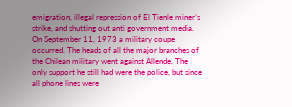emigration, illegal repression of El Tienle miner’s strike, and shutting out anti government media. On September 11, 1973 a military coupe occurred. The heads of all the major branches of the Chilean military went against Allende. The only support he still had were the police, but since all phone lines were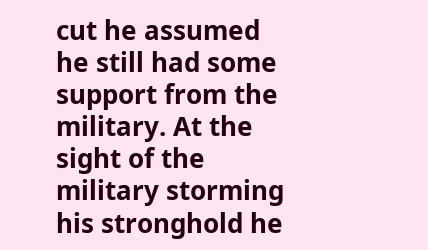cut he assumed he still had some support from the military. At the sight of the military storming his stronghold he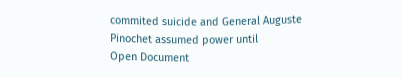commited suicide and General Auguste Pinochet assumed power until
Open Document